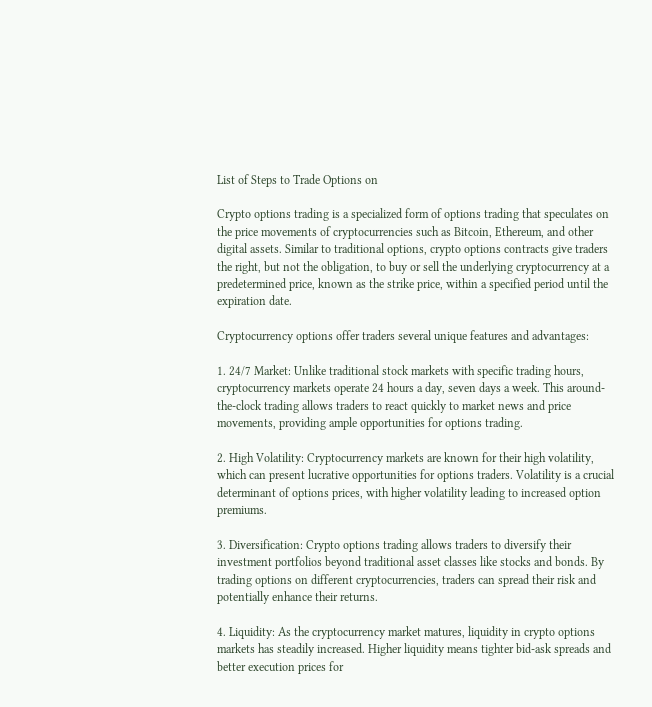List of Steps to Trade Options on

Crypto options trading is a specialized form of options trading that speculates on the price movements of cryptocurrencies such as Bitcoin, Ethereum, and other digital assets. Similar to traditional options, crypto options contracts give traders the right, but not the obligation, to buy or sell the underlying cryptocurrency at a predetermined price, known as the strike price, within a specified period until the expiration date.

Cryptocurrency options offer traders several unique features and advantages:

1. 24/7 Market: Unlike traditional stock markets with specific trading hours, cryptocurrency markets operate 24 hours a day, seven days a week. This around-the-clock trading allows traders to react quickly to market news and price movements, providing ample opportunities for options trading.

2. High Volatility: Cryptocurrency markets are known for their high volatility, which can present lucrative opportunities for options traders. Volatility is a crucial determinant of options prices, with higher volatility leading to increased option premiums.

3. Diversification: Crypto options trading allows traders to diversify their investment portfolios beyond traditional asset classes like stocks and bonds. By trading options on different cryptocurrencies, traders can spread their risk and potentially enhance their returns.

4. Liquidity: As the cryptocurrency market matures, liquidity in crypto options markets has steadily increased. Higher liquidity means tighter bid-ask spreads and better execution prices for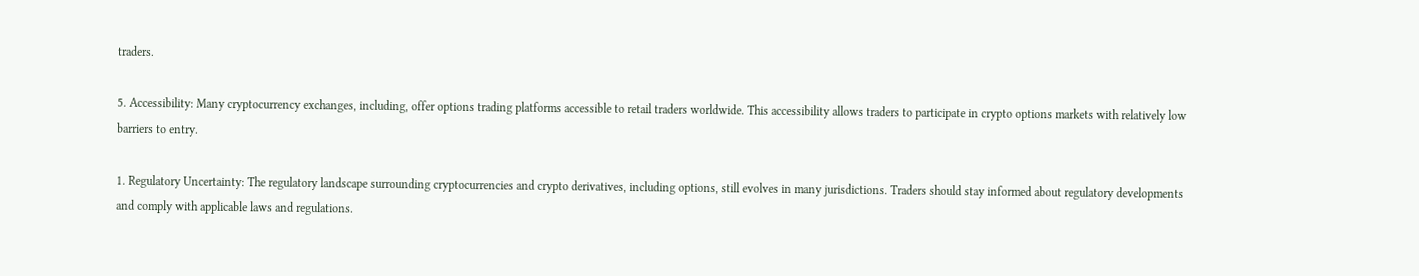traders.

5. Accessibility: Many cryptocurrency exchanges, including, offer options trading platforms accessible to retail traders worldwide. This accessibility allows traders to participate in crypto options markets with relatively low barriers to entry.

1. Regulatory Uncertainty: The regulatory landscape surrounding cryptocurrencies and crypto derivatives, including options, still evolves in many jurisdictions. Traders should stay informed about regulatory developments and comply with applicable laws and regulations.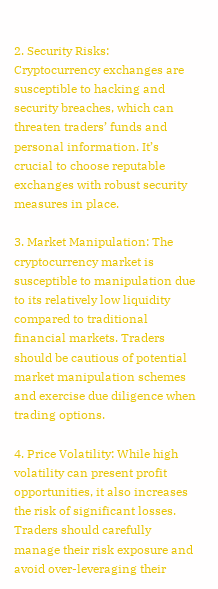2. Security Risks: Cryptocurrency exchanges are susceptible to hacking and security breaches, which can threaten traders’ funds and personal information. It’s crucial to choose reputable exchanges with robust security measures in place.

3. Market Manipulation: The cryptocurrency market is susceptible to manipulation due to its relatively low liquidity compared to traditional financial markets. Traders should be cautious of potential market manipulation schemes and exercise due diligence when trading options.

4. Price Volatility: While high volatility can present profit opportunities, it also increases the risk of significant losses. Traders should carefully manage their risk exposure and avoid over-leveraging their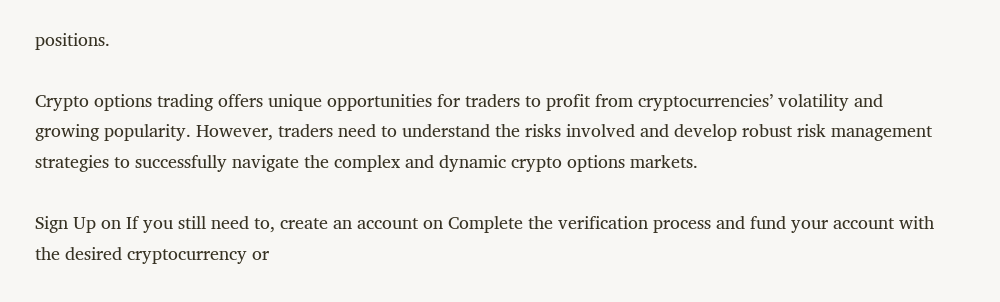positions.

Crypto options trading offers unique opportunities for traders to profit from cryptocurrencies’ volatility and growing popularity. However, traders need to understand the risks involved and develop robust risk management strategies to successfully navigate the complex and dynamic crypto options markets.

Sign Up on If you still need to, create an account on Complete the verification process and fund your account with the desired cryptocurrency or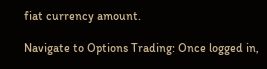fiat currency amount.

Navigate to Options Trading: Once logged in,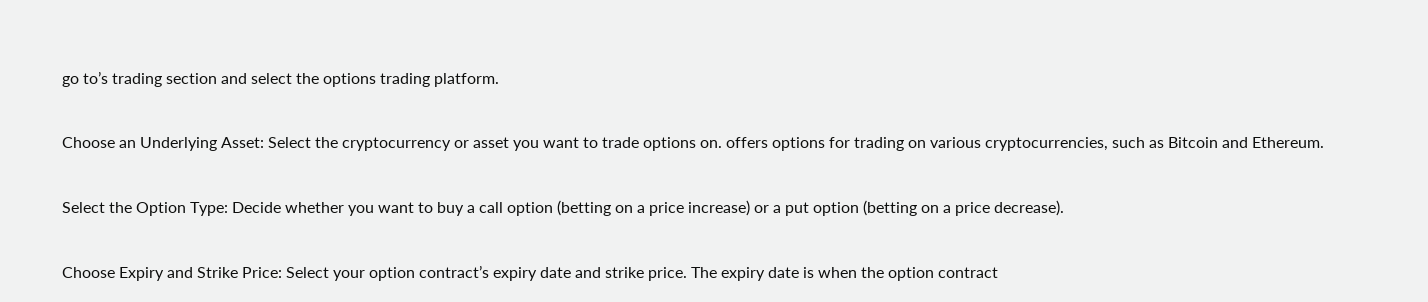go to’s trading section and select the options trading platform.

Choose an Underlying Asset: Select the cryptocurrency or asset you want to trade options on. offers options for trading on various cryptocurrencies, such as Bitcoin and Ethereum.

Select the Option Type: Decide whether you want to buy a call option (betting on a price increase) or a put option (betting on a price decrease).

Choose Expiry and Strike Price: Select your option contract’s expiry date and strike price. The expiry date is when the option contract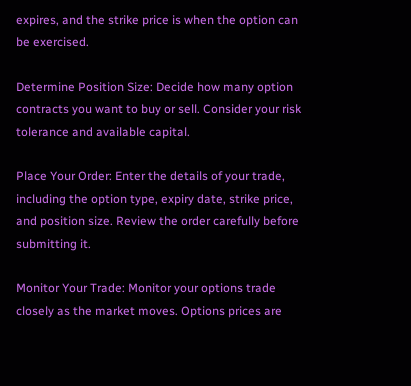expires, and the strike price is when the option can be exercised.

Determine Position Size: Decide how many option contracts you want to buy or sell. Consider your risk tolerance and available capital.

Place Your Order: Enter the details of your trade, including the option type, expiry date, strike price, and position size. Review the order carefully before submitting it.

Monitor Your Trade: Monitor your options trade closely as the market moves. Options prices are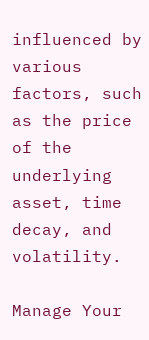influenced by various factors, such as the price of the underlying asset, time decay, and volatility.

Manage Your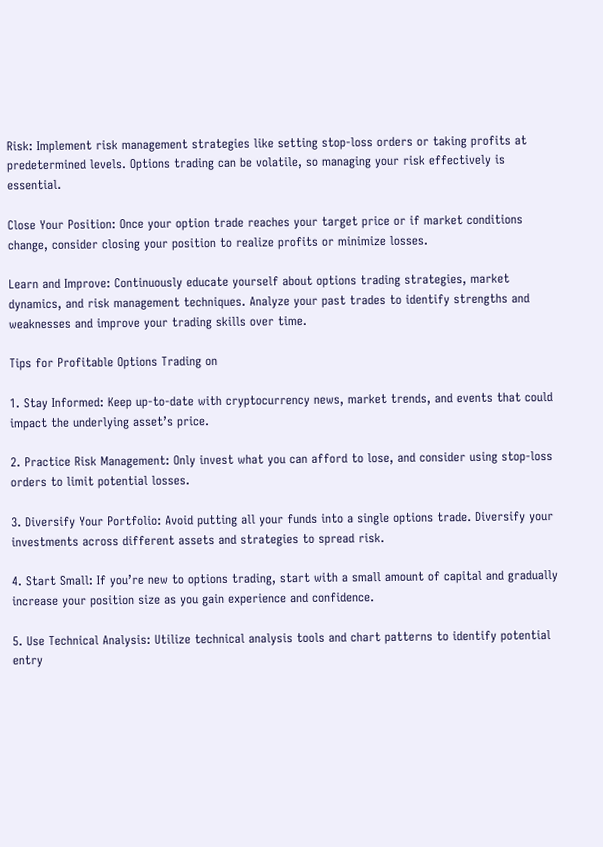Risk: Implement risk management strategies like setting stop-loss orders or taking profits at predetermined levels. Options trading can be volatile, so managing your risk effectively is essential.

Close Your Position: Once your option trade reaches your target price or if market conditions change, consider closing your position to realize profits or minimize losses.

Learn and Improve: Continuously educate yourself about options trading strategies, market dynamics, and risk management techniques. Analyze your past trades to identify strengths and weaknesses and improve your trading skills over time.

Tips for Profitable Options Trading on

1. Stay Informed: Keep up-to-date with cryptocurrency news, market trends, and events that could impact the underlying asset’s price.

2. Practice Risk Management: Only invest what you can afford to lose, and consider using stop-loss orders to limit potential losses.

3. Diversify Your Portfolio: Avoid putting all your funds into a single options trade. Diversify your investments across different assets and strategies to spread risk.

4. Start Small: If you’re new to options trading, start with a small amount of capital and gradually increase your position size as you gain experience and confidence.

5. Use Technical Analysis: Utilize technical analysis tools and chart patterns to identify potential entry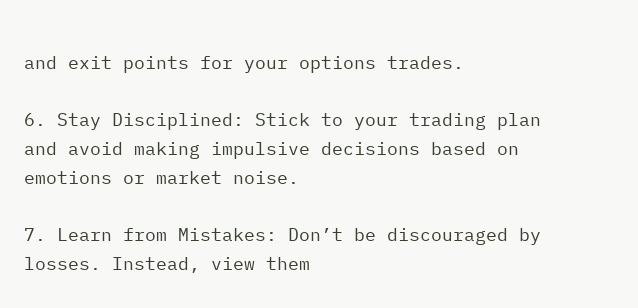and exit points for your options trades.

6. Stay Disciplined: Stick to your trading plan and avoid making impulsive decisions based on emotions or market noise.

7. Learn from Mistakes: Don’t be discouraged by losses. Instead, view them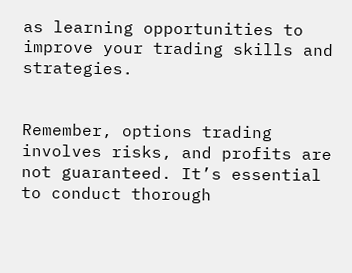as learning opportunities to improve your trading skills and strategies.


Remember, options trading involves risks, and profits are not guaranteed. It’s essential to conduct thorough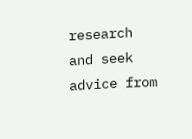research and seek advice from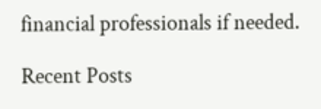financial professionals if needed.

Recent Posts